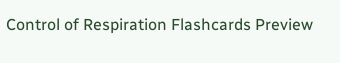Control of Respiration Flashcards Preview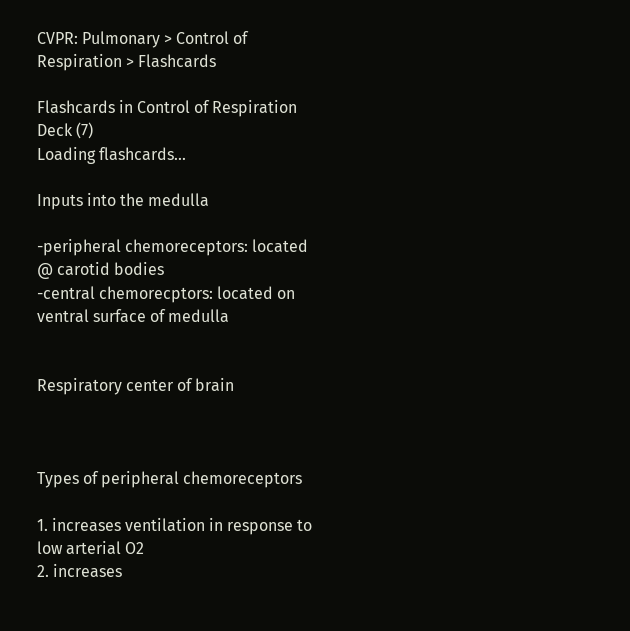CVPR: Pulmonary > Control of Respiration > Flashcards

Flashcards in Control of Respiration Deck (7)
Loading flashcards...

Inputs into the medulla

-peripheral chemoreceptors: located @ carotid bodies
-central chemorecptors: located on ventral surface of medulla


Respiratory center of brain



Types of peripheral chemoreceptors

1. increases ventilation in response to low arterial O2
2. increases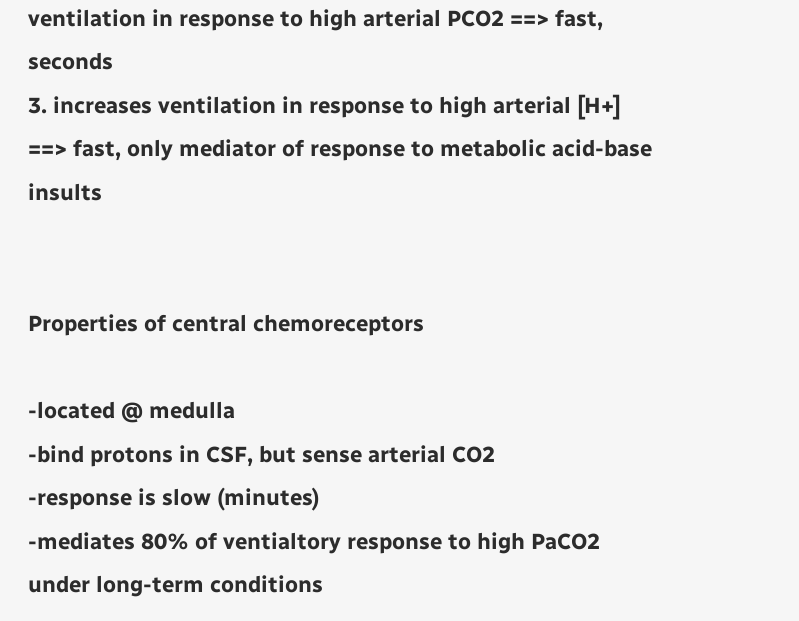ventilation in response to high arterial PCO2 ==> fast, seconds
3. increases ventilation in response to high arterial [H+] ==> fast, only mediator of response to metabolic acid-base insults


Properties of central chemoreceptors

-located @ medulla
-bind protons in CSF, but sense arterial CO2
-response is slow (minutes)
-mediates 80% of ventialtory response to high PaCO2 under long-term conditions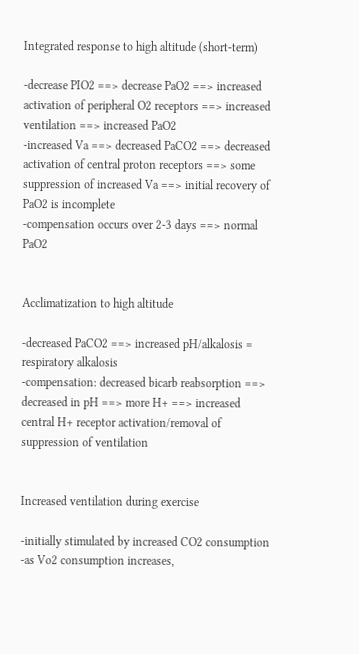Integrated response to high altitude (short-term)

-decrease PIO2 ==> decrease PaO2 ==> increased activation of peripheral O2 receptors ==> increased ventilation ==> increased PaO2
-increased Va ==> decreased PaCO2 ==> decreased activation of central proton receptors ==> some suppression of increased Va ==> initial recovery of PaO2 is incomplete
-compensation occurs over 2-3 days ==> normal PaO2


Acclimatization to high altitude

-decreased PaCO2 ==> increased pH/alkalosis = respiratory alkalosis
-compensation: decreased bicarb reabsorption ==> decreased in pH ==> more H+ ==> increased central H+ receptor activation/removal of suppression of ventilation


Increased ventilation during exercise

-initially stimulated by increased CO2 consumption
-as Vo2 consumption increases,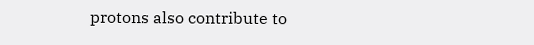protons also contribute to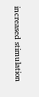increased stimulation